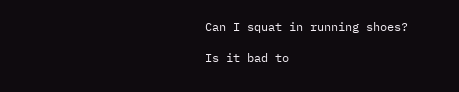Can I squat in running shoes?

Is it bad to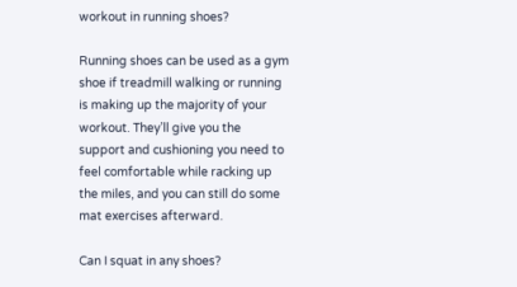workout in running shoes?

Running shoes can be used as a gym shoe if treadmill walking or running is making up the majority of your workout. They’ll give you the support and cushioning you need to feel comfortable while racking up the miles, and you can still do some mat exercises afterward.

Can I squat in any shoes?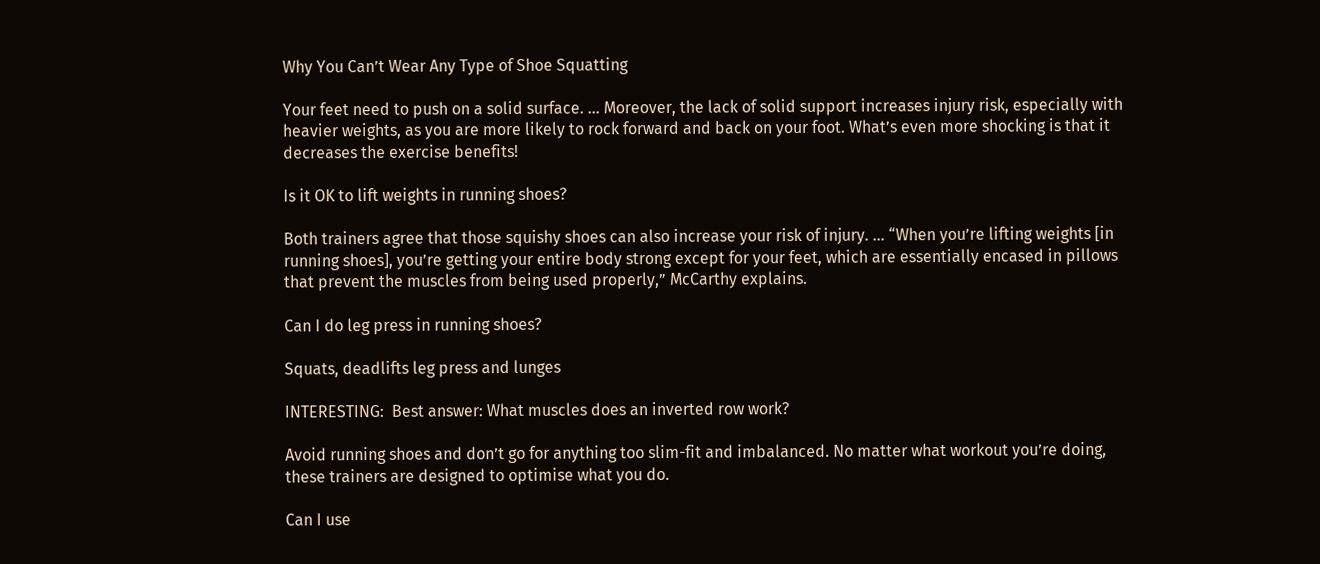Why You Can’t Wear Any Type of Shoe Squatting

Your feet need to push on a solid surface. … Moreover, the lack of solid support increases injury risk, especially with heavier weights, as you are more likely to rock forward and back on your foot. What’s even more shocking is that it decreases the exercise benefits!

Is it OK to lift weights in running shoes?

Both trainers agree that those squishy shoes can also increase your risk of injury. … “When you’re lifting weights [in running shoes], you’re getting your entire body strong except for your feet, which are essentially encased in pillows that prevent the muscles from being used properly,” McCarthy explains.

Can I do leg press in running shoes?

Squats, deadlifts leg press and lunges

INTERESTING:  Best answer: What muscles does an inverted row work?

Avoid running shoes and don’t go for anything too slim-fit and imbalanced. No matter what workout you’re doing, these trainers are designed to optimise what you do.

Can I use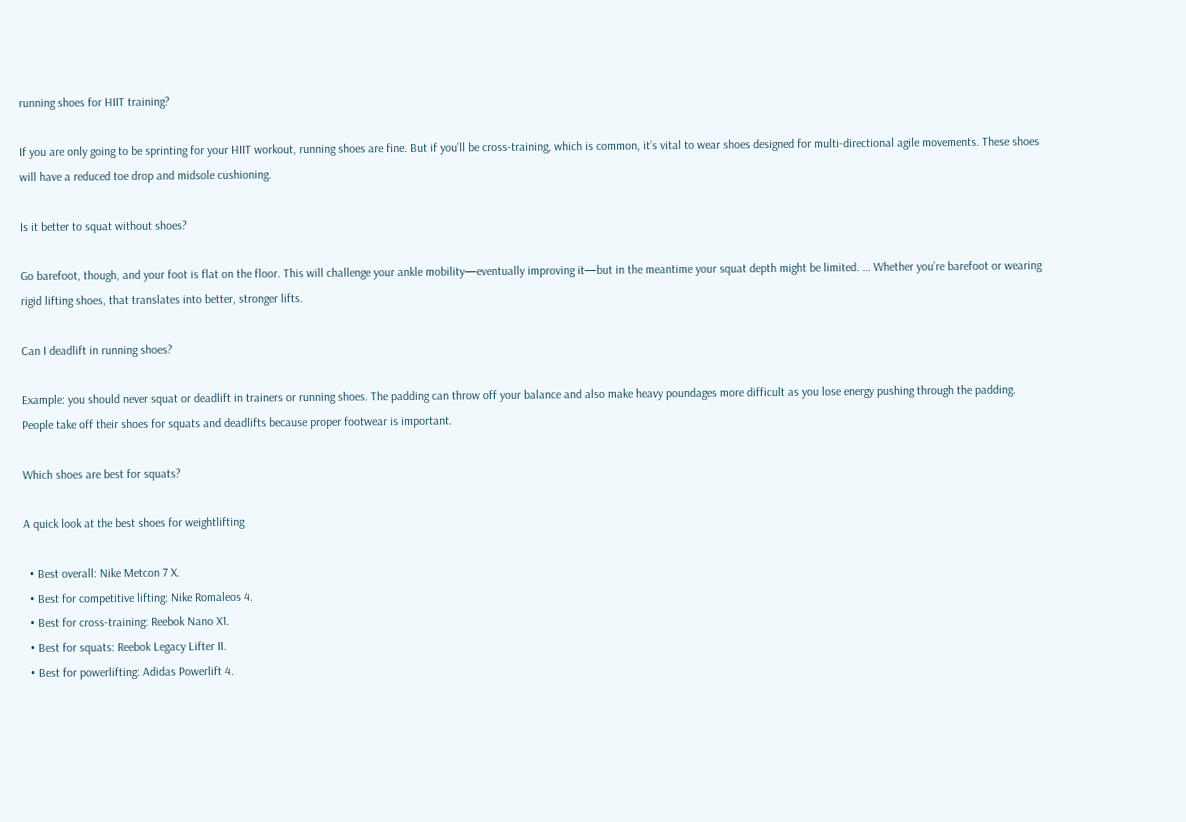running shoes for HIIT training?

If you are only going to be sprinting for your HIIT workout, running shoes are fine. But if you’ll be cross-training, which is common, it’s vital to wear shoes designed for multi-directional agile movements. These shoes will have a reduced toe drop and midsole cushioning.

Is it better to squat without shoes?

Go barefoot, though, and your foot is flat on the floor. This will challenge your ankle mobility—eventually improving it—but in the meantime your squat depth might be limited. … Whether you’re barefoot or wearing rigid lifting shoes, that translates into better, stronger lifts.

Can I deadlift in running shoes?

Example: you should never squat or deadlift in trainers or running shoes. The padding can throw off your balance and also make heavy poundages more difficult as you lose energy pushing through the padding. People take off their shoes for squats and deadlifts because proper footwear is important.

Which shoes are best for squats?

A quick look at the best shoes for weightlifting

  • Best overall: Nike Metcon 7 X.
  • Best for competitive lifting: Nike Romaleos 4.
  • Best for cross-training: Reebok Nano X1.
  • Best for squats: Reebok Legacy Lifter II.
  • Best for powerlifting: Adidas Powerlift 4.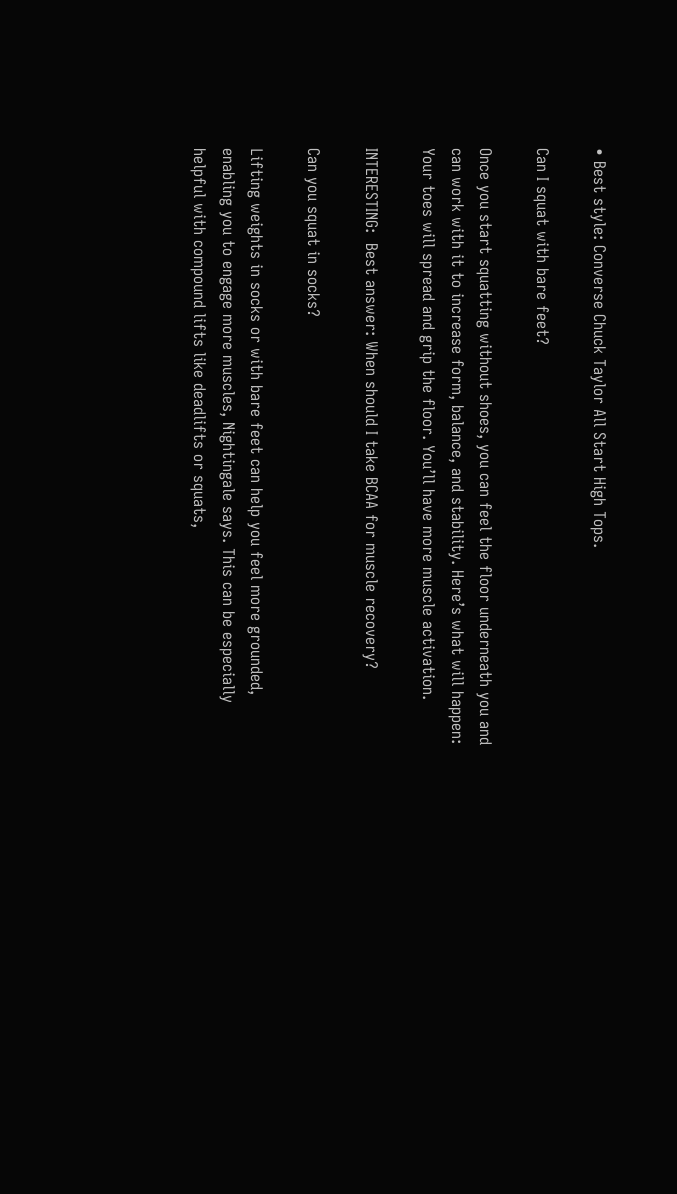• Best style: Converse Chuck Taylor All Start High Tops.

Can I squat with bare feet?

Once you start squatting without shoes, you can feel the floor underneath you and can work with it to increase form, balance, and stability. Here’s what will happen: Your toes will spread and grip the floor. You’ll have more muscle activation.

INTERESTING:  Best answer: When should I take BCAA for muscle recovery?

Can you squat in socks?

Lifting weights in socks or with bare feet can help you feel more grounded, enabling you to engage more muscles, Nightingale says. This can be especially helpful with compound lifts like deadlifts or squats,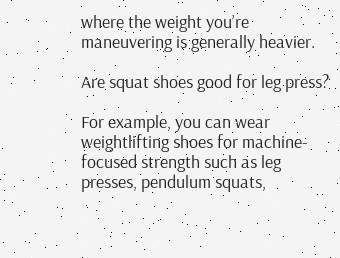where the weight you’re maneuvering is generally heavier.

Are squat shoes good for leg press?

For example, you can wear weightlifting shoes for machine-focused strength such as leg presses, pendulum squats,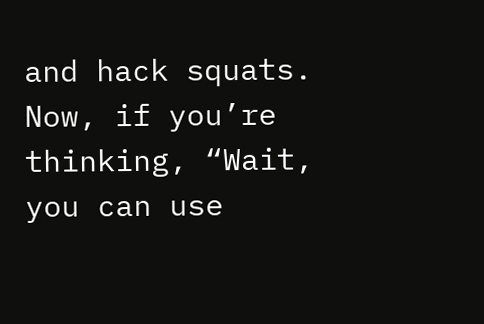and hack squats. Now, if you’re thinking, “Wait, you can use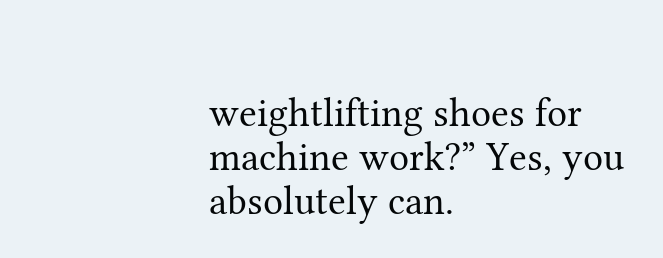weightlifting shoes for machine work?” Yes, you absolutely can.